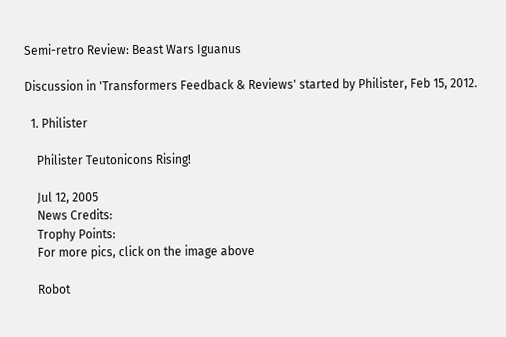Semi-retro Review: Beast Wars Iguanus

Discussion in 'Transformers Feedback & Reviews' started by Philister, Feb 15, 2012.

  1. Philister

    Philister Teutonicons Rising!

    Jul 12, 2005
    News Credits:
    Trophy Points:
    For more pics, click on the image above

    Robot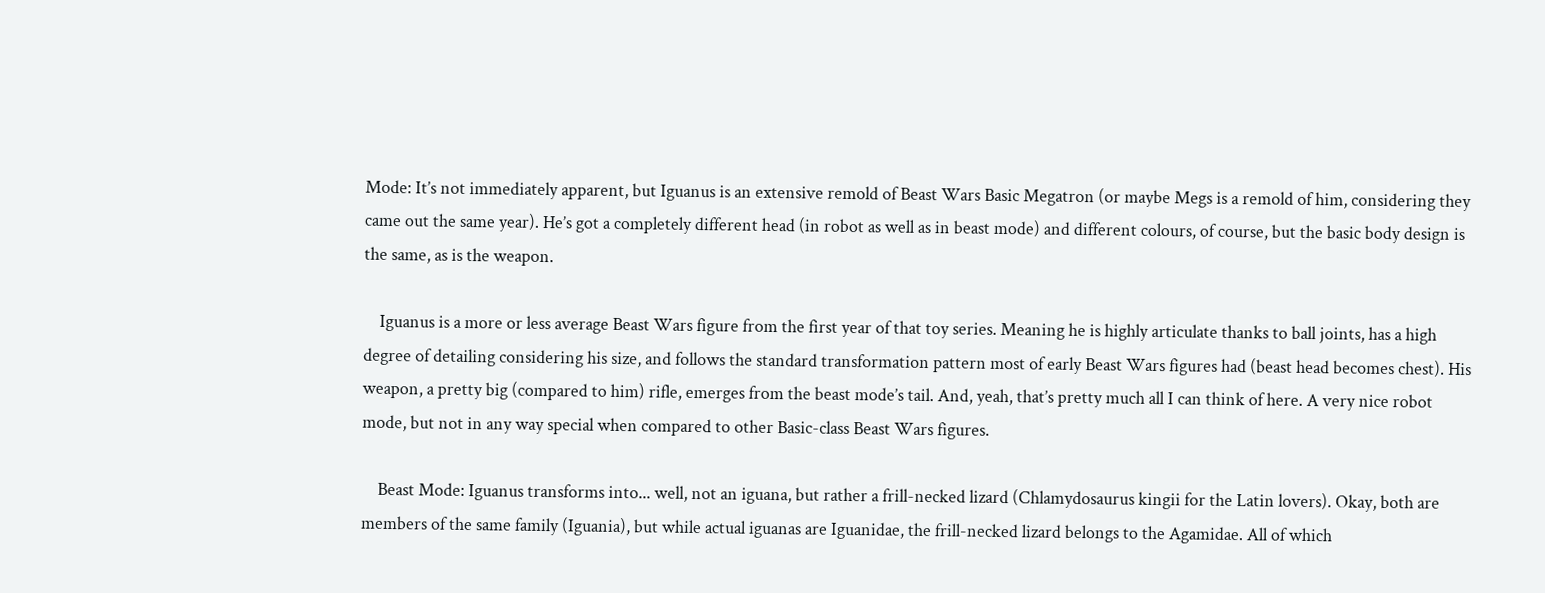Mode: It’s not immediately apparent, but Iguanus is an extensive remold of Beast Wars Basic Megatron (or maybe Megs is a remold of him, considering they came out the same year). He’s got a completely different head (in robot as well as in beast mode) and different colours, of course, but the basic body design is the same, as is the weapon.

    Iguanus is a more or less average Beast Wars figure from the first year of that toy series. Meaning he is highly articulate thanks to ball joints, has a high degree of detailing considering his size, and follows the standard transformation pattern most of early Beast Wars figures had (beast head becomes chest). His weapon, a pretty big (compared to him) rifle, emerges from the beast mode’s tail. And, yeah, that’s pretty much all I can think of here. A very nice robot mode, but not in any way special when compared to other Basic-class Beast Wars figures.

    Beast Mode: Iguanus transforms into... well, not an iguana, but rather a frill-necked lizard (Chlamydosaurus kingii for the Latin lovers). Okay, both are members of the same family (Iguania), but while actual iguanas are Iguanidae, the frill-necked lizard belongs to the Agamidae. All of which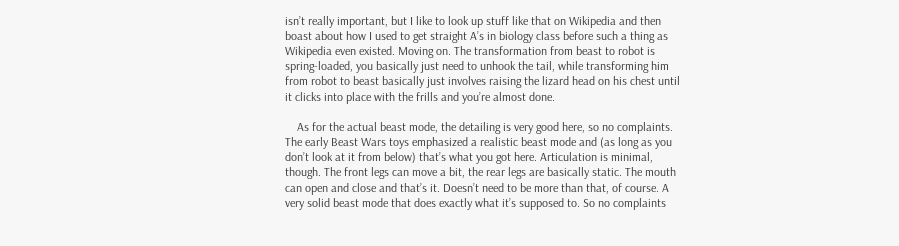isn’t really important, but I like to look up stuff like that on Wikipedia and then boast about how I used to get straight A’s in biology class before such a thing as Wikipedia even existed. Moving on. The transformation from beast to robot is spring-loaded, you basically just need to unhook the tail, while transforming him from robot to beast basically just involves raising the lizard head on his chest until it clicks into place with the frills and you’re almost done.

    As for the actual beast mode, the detailing is very good here, so no complaints. The early Beast Wars toys emphasized a realistic beast mode and (as long as you don’t look at it from below) that’s what you got here. Articulation is minimal, though. The front legs can move a bit, the rear legs are basically static. The mouth can open and close and that’s it. Doesn’t need to be more than that, of course. A very solid beast mode that does exactly what it’s supposed to. So no complaints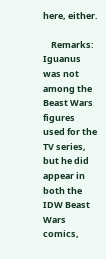here, either.

    Remarks: Iguanus was not among the Beast Wars figures used for the TV series, but he did appear in both the IDW Beast Wars comics,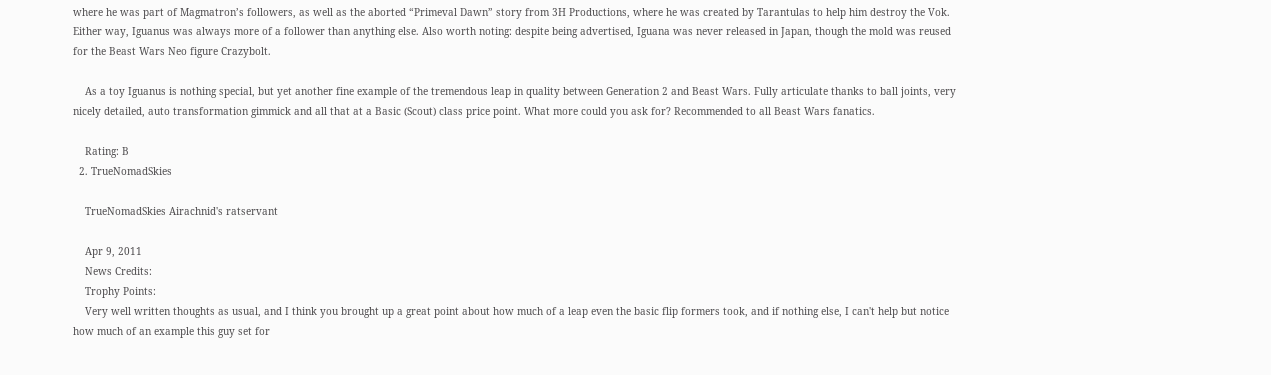where he was part of Magmatron’s followers, as well as the aborted “Primeval Dawn” story from 3H Productions, where he was created by Tarantulas to help him destroy the Vok. Either way, Iguanus was always more of a follower than anything else. Also worth noting: despite being advertised, Iguana was never released in Japan, though the mold was reused for the Beast Wars Neo figure Crazybolt.

    As a toy Iguanus is nothing special, but yet another fine example of the tremendous leap in quality between Generation 2 and Beast Wars. Fully articulate thanks to ball joints, very nicely detailed, auto transformation gimmick and all that at a Basic (Scout) class price point. What more could you ask for? Recommended to all Beast Wars fanatics.

    Rating: B
  2. TrueNomadSkies

    TrueNomadSkies Airachnid's ratservant

    Apr 9, 2011
    News Credits:
    Trophy Points:
    Very well written thoughts as usual, and I think you brought up a great point about how much of a leap even the basic flip formers took, and if nothing else, I can't help but notice how much of an example this guy set for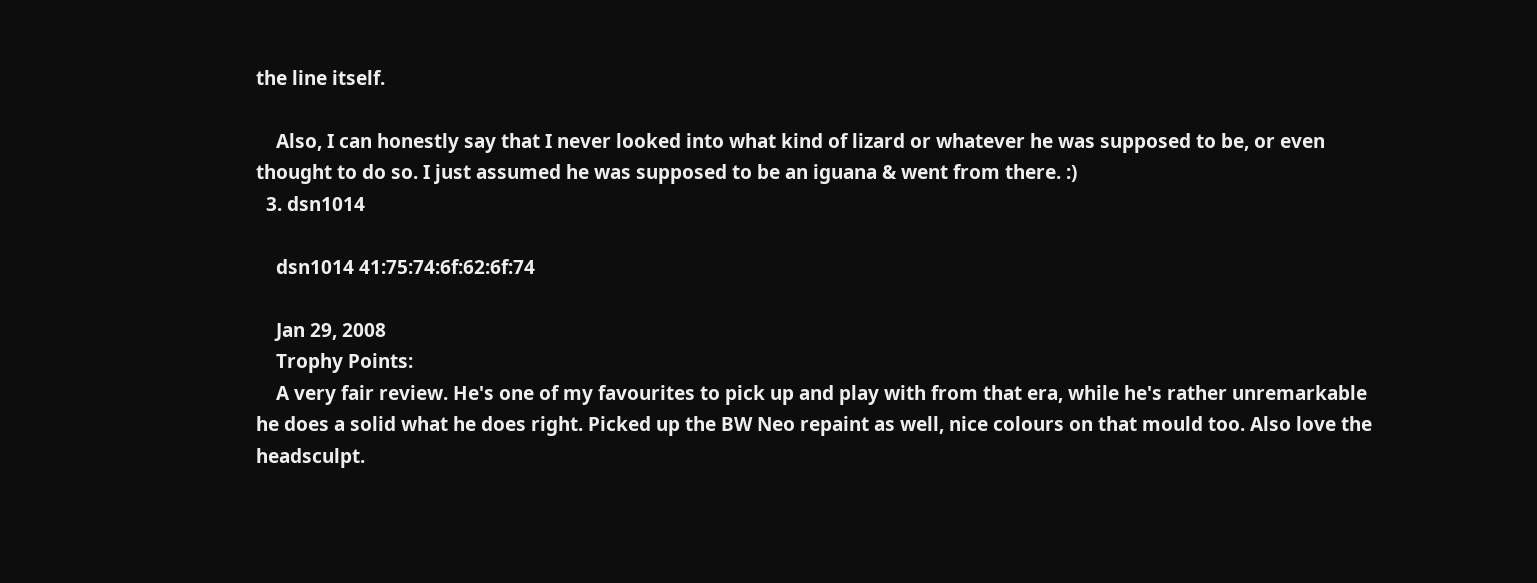the line itself.

    Also, I can honestly say that I never looked into what kind of lizard or whatever he was supposed to be, or even thought to do so. I just assumed he was supposed to be an iguana & went from there. :)
  3. dsn1014

    dsn1014 41:75:74:6f:62:6f:74

    Jan 29, 2008
    Trophy Points:
    A very fair review. He's one of my favourites to pick up and play with from that era, while he's rather unremarkable he does a solid what he does right. Picked up the BW Neo repaint as well, nice colours on that mould too. Also love the headsculpt.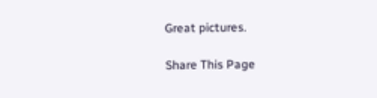Great pictures.

Share This Page